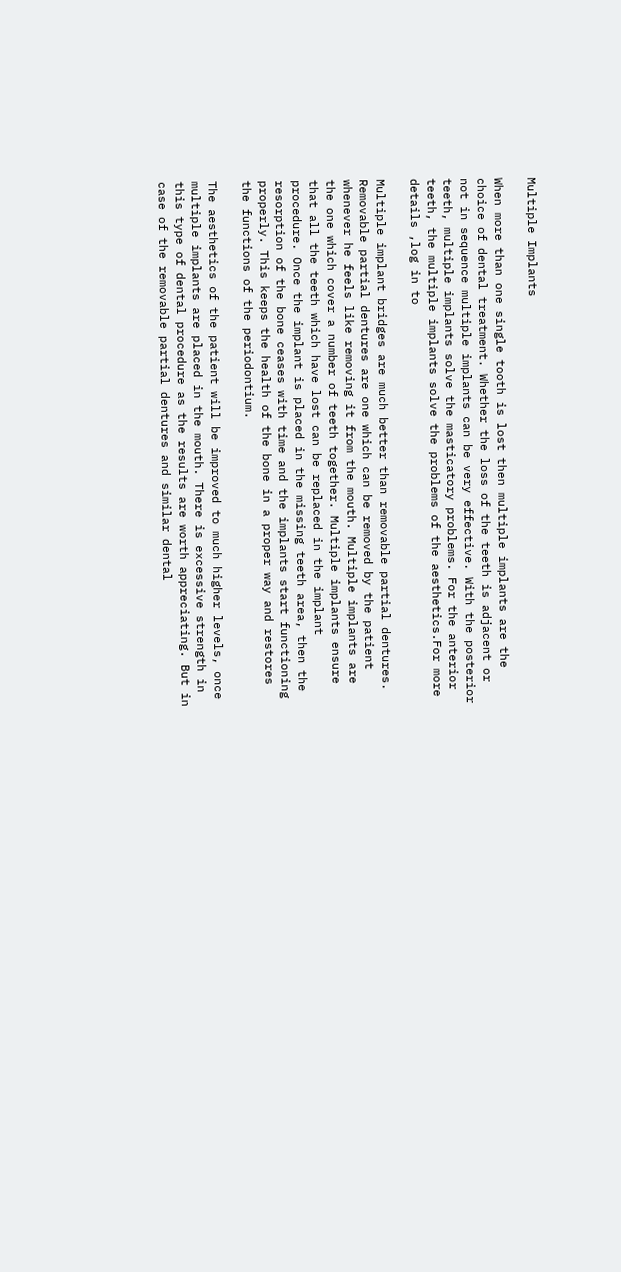Multiple Implants

When more than one single tooth is lost then multiple implants are the choice of dental treatment. Whether the loss of the teeth is adjacent or not in sequence multiple implants can be very effective. With the posterior teeth, multiple implants solve the masticatory problems. For the anterior teeth, the multiple implants solve the problems of the aesthetics.For more details ,log in to

Multiple implant bridges are much better than removable partial dentures. Removable partial dentures are one which can be removed by the patient whenever he feels like removing it from the mouth. Multiple implants are the one which cover a number of teeth together. Multiple implants ensure that all the teeth which have lost can be replaced in the implant procedure. Once the implant is placed in the missing teeth area, then the resorption of the bone ceases with time and the implants start functioning properly. This keeps the health of the bone in a proper way and restores the functions of the periodontium.

The aesthetics of the patient will be improved to much higher levels, once multiple implants are placed in the mouth. There is excessive strength in this type of dental procedure as the results are worth appreciating. But in case of the removable partial dentures and similar dental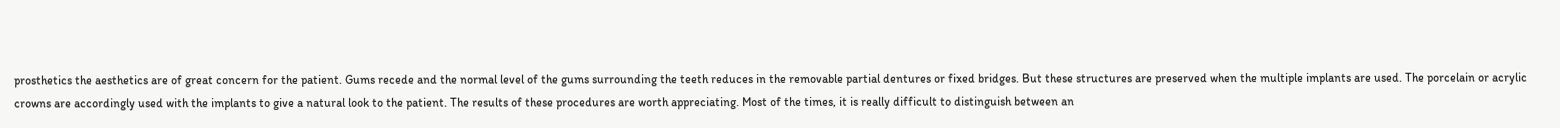prosthetics the aesthetics are of great concern for the patient. Gums recede and the normal level of the gums surrounding the teeth reduces in the removable partial dentures or fixed bridges. But these structures are preserved when the multiple implants are used. The porcelain or acrylic crowns are accordingly used with the implants to give a natural look to the patient. The results of these procedures are worth appreciating. Most of the times, it is really difficult to distinguish between an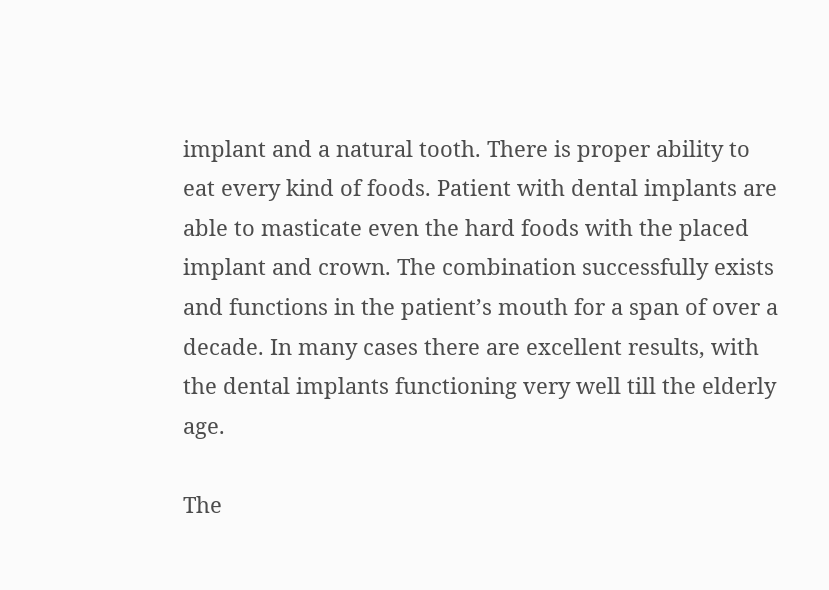implant and a natural tooth. There is proper ability to eat every kind of foods. Patient with dental implants are able to masticate even the hard foods with the placed implant and crown. The combination successfully exists and functions in the patient’s mouth for a span of over a decade. In many cases there are excellent results, with the dental implants functioning very well till the elderly age.

The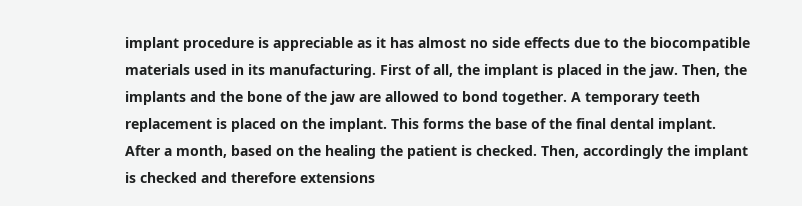implant procedure is appreciable as it has almost no side effects due to the biocompatible materials used in its manufacturing. First of all, the implant is placed in the jaw. Then, the implants and the bone of the jaw are allowed to bond together. A temporary teeth replacement is placed on the implant. This forms the base of the final dental implant. After a month, based on the healing the patient is checked. Then, accordingly the implant is checked and therefore extensions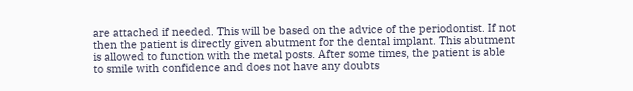are attached if needed. This will be based on the advice of the periodontist. If not then the patient is directly given abutment for the dental implant. This abutment is allowed to function with the metal posts. After some times, the patient is able to smile with confidence and does not have any doubts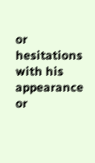or hesitations with his appearance or